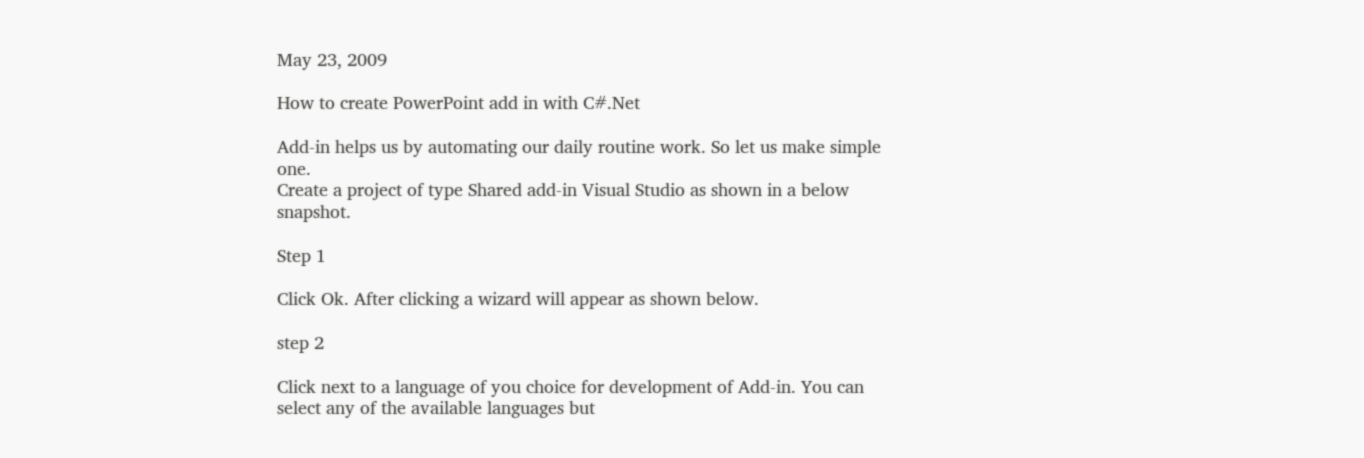May 23, 2009

How to create PowerPoint add in with C#.Net

Add-in helps us by automating our daily routine work. So let us make simple one.
Create a project of type Shared add-in Visual Studio as shown in a below snapshot.

Step 1

Click Ok. After clicking a wizard will appear as shown below.

step 2

Click next to a language of you choice for development of Add-in. You can select any of the available languages but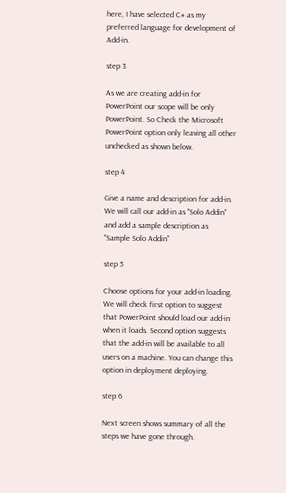here, I have selected C# as my preferred language for development of Add-in.

step 3

As we are creating add-in for PowerPoint our scope will be only PowerPoint. So Check the Microsoft PowerPoint option only leaving all other unchecked as shown below.

step 4

Give a name and description for add-in. We will call our add-in as "Solo Addin" and add a sample description as "Sample Solo Addin"

step 5

Choose options for your add-in loading. We will check first option to suggest that PowerPoint should load our add-in when it loads. Second option suggests that the add-in will be available to all users on a machine. You can change this option in deployment deploying.

step 6

Next screen shows summary of all the steps we have gone through.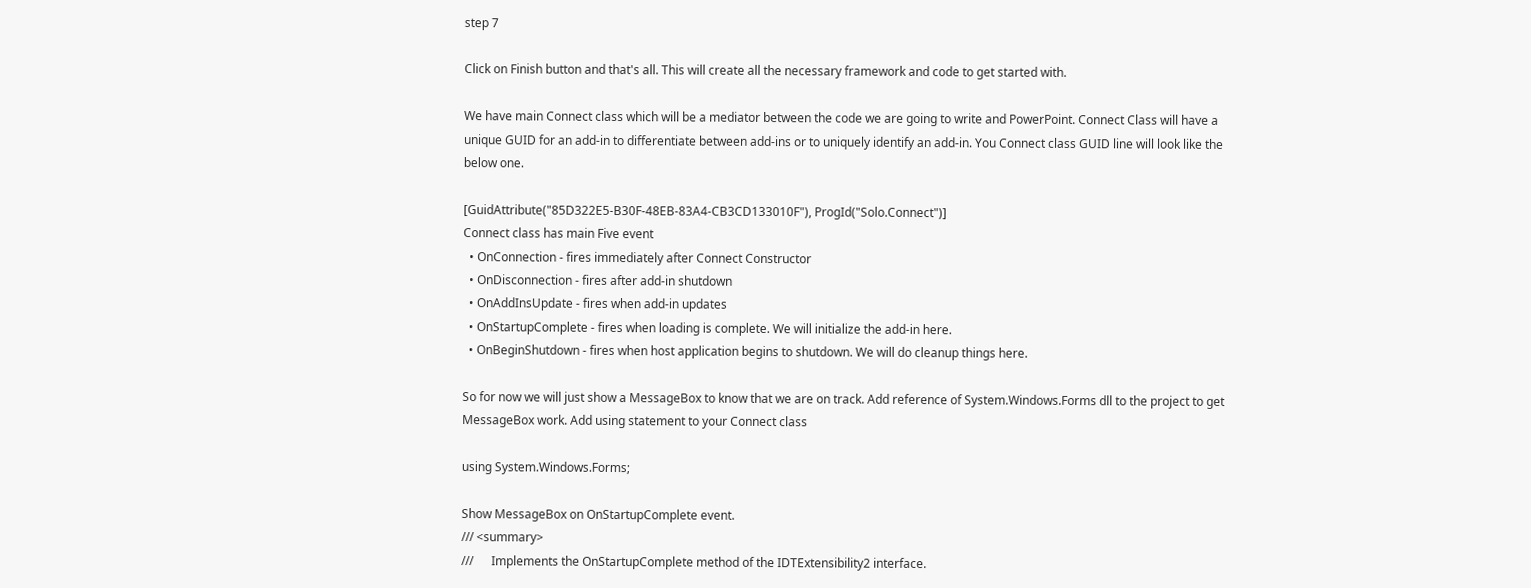step 7

Click on Finish button and that's all. This will create all the necessary framework and code to get started with.

We have main Connect class which will be a mediator between the code we are going to write and PowerPoint. Connect Class will have a unique GUID for an add-in to differentiate between add-ins or to uniquely identify an add-in. You Connect class GUID line will look like the below one.

[GuidAttribute("85D322E5-B30F-48EB-83A4-CB3CD133010F"), ProgId("Solo.Connect")]
Connect class has main Five event
  • OnConnection - fires immediately after Connect Constructor
  • OnDisconnection - fires after add-in shutdown
  • OnAddInsUpdate - fires when add-in updates
  • OnStartupComplete - fires when loading is complete. We will initialize the add-in here.
  • OnBeginShutdown - fires when host application begins to shutdown. We will do cleanup things here.

So for now we will just show a MessageBox to know that we are on track. Add reference of System.Windows.Forms dll to the project to get MessageBox work. Add using statement to your Connect class

using System.Windows.Forms;

Show MessageBox on OnStartupComplete event.
/// <summary>
///      Implements the OnStartupComplete method of the IDTExtensibility2 interface.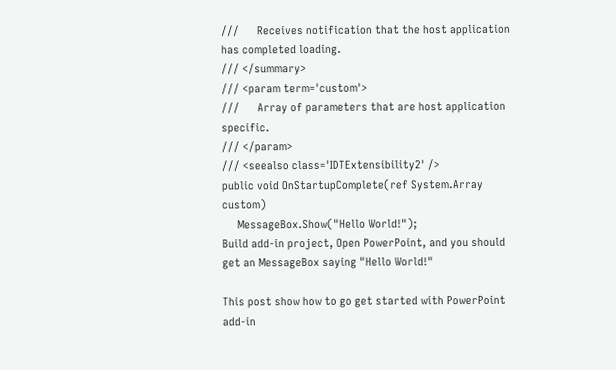///      Receives notification that the host application has completed loading.
/// </summary>
/// <param term='custom'>
///      Array of parameters that are host application specific.
/// </param>
/// <seealso class='IDTExtensibility2' />
public void OnStartupComplete(ref System.Array custom)
     MessageBox.Show("Hello World!");
Build add-in project, Open PowerPoint, and you should get an MessageBox saying "Hello World!"

This post show how to go get started with PowerPoint add-in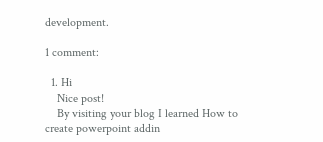development.

1 comment:

  1. Hi
    Nice post!
    By visiting your blog I learned How to create powerpoint addin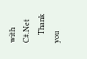with C#.Net
    Thank you